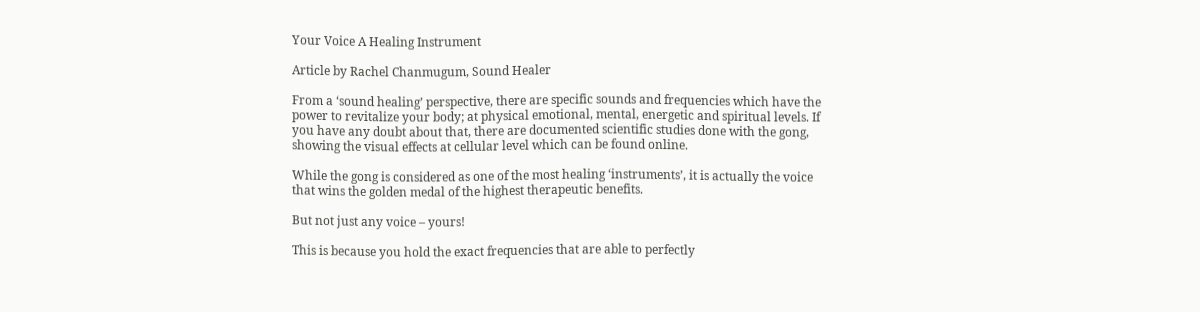Your Voice A Healing Instrument

Article by Rachel Chanmugum, Sound Healer

From a ‘sound healing’ perspective, there are specific sounds and frequencies which have the power to revitalize your body; at physical emotional, mental, energetic and spiritual levels. If you have any doubt about that, there are documented scientific studies done with the gong, showing the visual effects at cellular level which can be found online.

While the gong is considered as one of the most healing ‘instruments’, it is actually the voice that wins the golden medal of the highest therapeutic benefits.

But not just any voice – yours!

This is because you hold the exact frequencies that are able to perfectly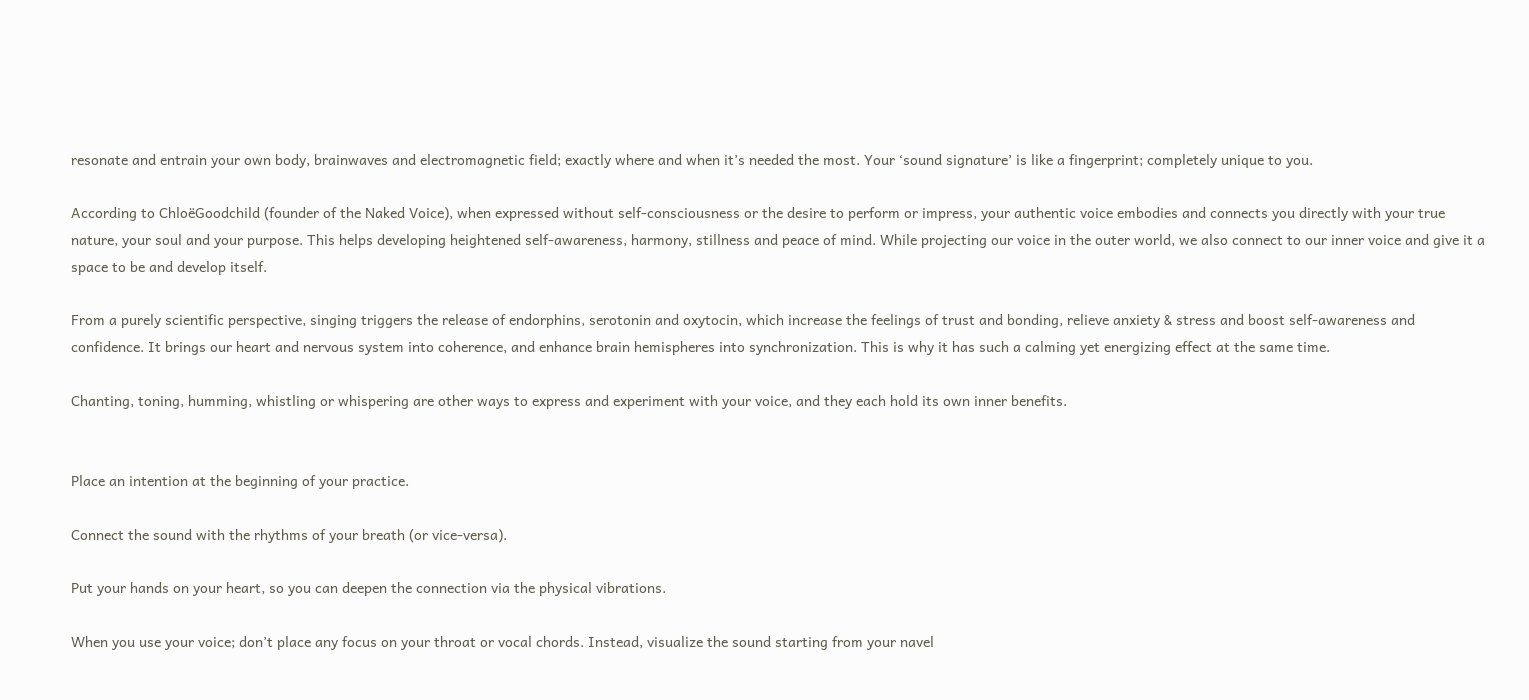resonate and entrain your own body, brainwaves and electromagnetic field; exactly where and when it’s needed the most. Your ‘sound signature’ is like a fingerprint; completely unique to you.

According to ChloëGoodchild (founder of the Naked Voice), when expressed without self-consciousness or the desire to perform or impress, your authentic voice embodies and connects you directly with your true nature, your soul and your purpose. This helps developing heightened self-awareness, harmony, stillness and peace of mind. While projecting our voice in the outer world, we also connect to our inner voice and give it a space to be and develop itself.

From a purely scientific perspective, singing triggers the release of endorphins, serotonin and oxytocin, which increase the feelings of trust and bonding, relieve anxiety & stress and boost self-awareness and confidence. It brings our heart and nervous system into coherence, and enhance brain hemispheres into synchronization. This is why it has such a calming yet energizing effect at the same time.

Chanting, toning, humming, whistling or whispering are other ways to express and experiment with your voice, and they each hold its own inner benefits.


Place an intention at the beginning of your practice.

Connect the sound with the rhythms of your breath (or vice-versa).

Put your hands on your heart, so you can deepen the connection via the physical vibrations.

When you use your voice; don’t place any focus on your throat or vocal chords. Instead, visualize the sound starting from your navel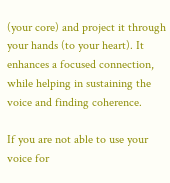(your core) and project it through your hands (to your heart). It enhances a focused connection, while helping in sustaining the voice and finding coherence.

If you are not able to use your voice for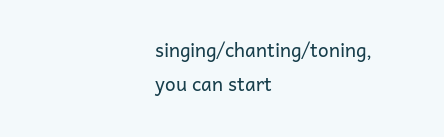singing/chanting/toning, you can start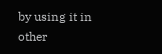by using it in other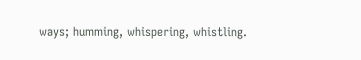ways; humming, whispering, whistling.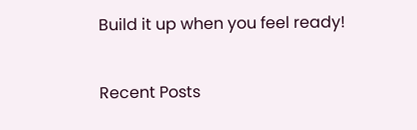Build it up when you feel ready!

Recent Posts